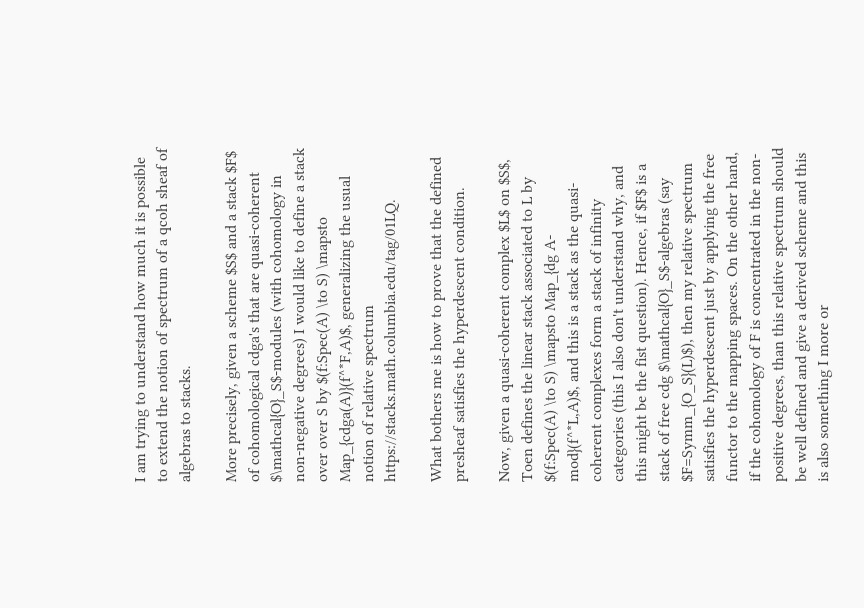I am trying to understand how much it is possible to extend the notion of spectrum of a qcoh sheaf of algebras to stacks.

More precisely, given a scheme $S$ and a stack $F$ of cohomological cdga's that are quasi-coherent $\mathcal{O}_S$-modules (with cohomology in non-negative degrees) I would like to define a stack over over S by $(f:Spec(A) \to S) \mapsto Map_{cdga(A)}(f^*F,A)$, generalizing the usual notion of relative spectrum https://stacks.math.columbia.edu/tag/01LQ.

What bothers me is how to prove that the defined presheaf satisfies the hyperdescent condition.

Now, given a quasi-coherent complex $L$ on $S$, Toen defines the linear stack associated to L by $(f:Spec(A) \to S) \mapsto Map_{dg A-mod}(f^*L,A)$, and this is a stack as the quasi-coherent complexes form a stack of infinity categories (this I also don't understand why, and this might be the fist question). Hence, if $F$ is a stack of free cdg $\mathcal{O}_S$-algebras (say $F=Symm_{O_S}(L)$), then my relative spectrum satisfies the hyperdescent just by applying the free functor to the mapping spaces. On the other hand, if the cohomology of F is concentrated in the non-positive degrees, than this relative spectrum should be well defined and give a derived scheme and this is also something I more or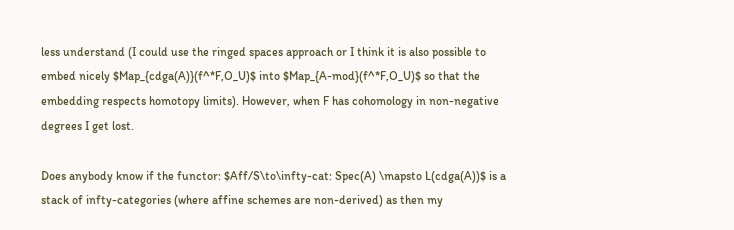less understand (I could use the ringed spaces approach or I think it is also possible to embed nicely $Map_{cdga(A)}(f^*F,O_U)$ into $Map_{A-mod}(f^*F,O_U)$ so that the embedding respects homotopy limits). However, when F has cohomology in non-negative degrees I get lost.

Does anybody know if the functor: $Aff/S\to\infty-cat: Spec(A) \mapsto L(cdga(A))$ is a stack of infty-categories (where affine schemes are non-derived) as then my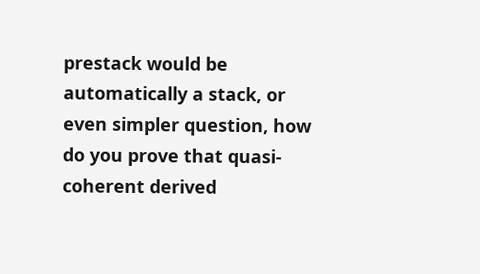prestack would be automatically a stack, or even simpler question, how do you prove that quasi-coherent derived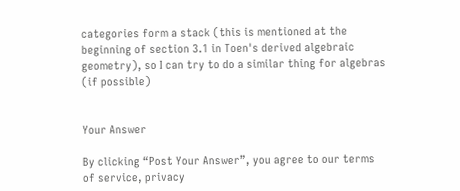categories form a stack (this is mentioned at the beginning of section 3.1 in Toen's derived algebraic geometry), so I can try to do a similar thing for algebras (if possible)


Your Answer

By clicking “Post Your Answer”, you agree to our terms of service, privacy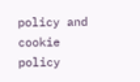policy and cookie policy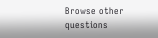Browse other questions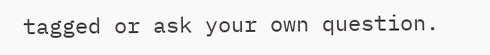tagged or ask your own question.